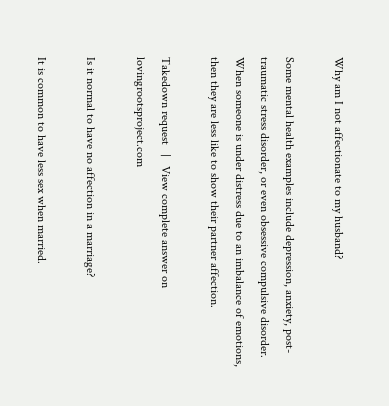Why am I not affectionate to my husband?

Some mental health examples include depression, anxiety, post-traumatic stress disorder, or even obsessive compulsive disorder. When someone is under distress due to an imbalance of emotions, then they are less like to show their partner affection.

Takedown request   |   View complete answer on lovingrootsproject.com

Is it normal to have no affection in a marriage?

It is common to have less sex when married.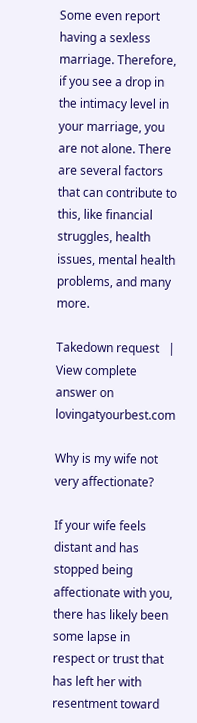Some even report having a sexless marriage. Therefore, if you see a drop in the intimacy level in your marriage, you are not alone. There are several factors that can contribute to this, like financial struggles, health issues, mental health problems, and many more.

Takedown request   |   View complete answer on lovingatyourbest.com

Why is my wife not very affectionate?

If your wife feels distant and has stopped being affectionate with you, there has likely been some lapse in respect or trust that has left her with resentment toward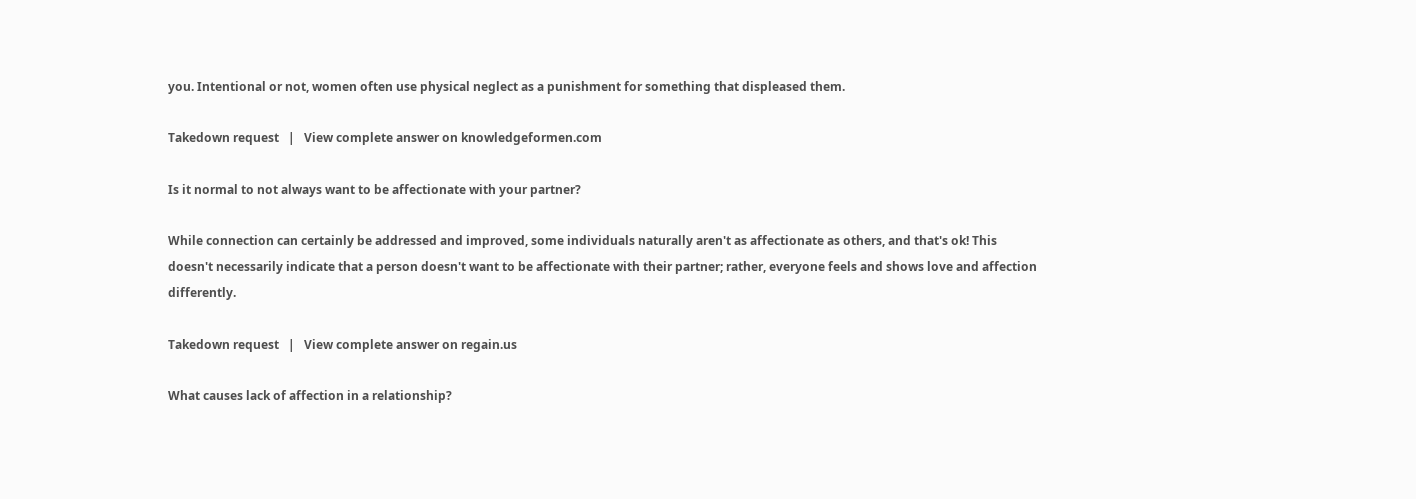you. Intentional or not, women often use physical neglect as a punishment for something that displeased them.

Takedown request   |   View complete answer on knowledgeformen.com

Is it normal to not always want to be affectionate with your partner?

While connection can certainly be addressed and improved, some individuals naturally aren't as affectionate as others, and that's ok! This doesn't necessarily indicate that a person doesn't want to be affectionate with their partner; rather, everyone feels and shows love and affection differently.

Takedown request   |   View complete answer on regain.us

What causes lack of affection in a relationship?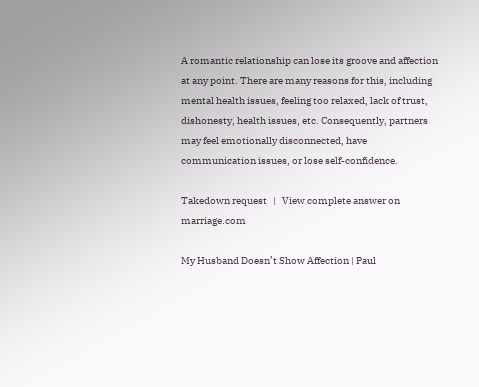A romantic relationship can lose its groove and affection at any point. There are many reasons for this, including mental health issues, feeling too relaxed, lack of trust, dishonesty, health issues, etc. Consequently, partners may feel emotionally disconnected, have communication issues, or lose self-confidence.

Takedown request   |   View complete answer on marriage.com

My Husband Doesn’t Show Affection | Paul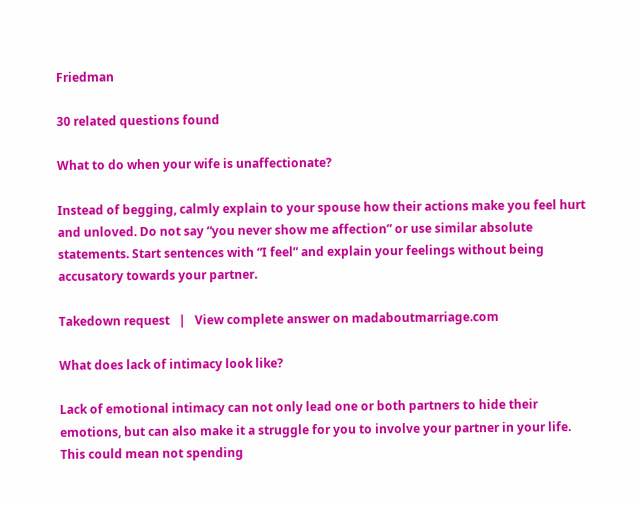Friedman

30 related questions found

What to do when your wife is unaffectionate?

Instead of begging, calmly explain to your spouse how their actions make you feel hurt and unloved. Do not say “you never show me affection” or use similar absolute statements. Start sentences with “I feel” and explain your feelings without being accusatory towards your partner.

Takedown request   |   View complete answer on madaboutmarriage.com

What does lack of intimacy look like?

Lack of emotional intimacy can not only lead one or both partners to hide their emotions, but can also make it a struggle for you to involve your partner in your life. This could mean not spending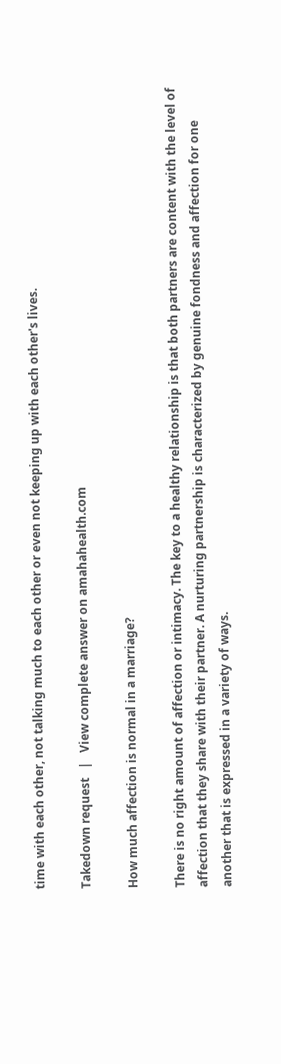time with each other, not talking much to each other or even not keeping up with each other's lives.

Takedown request   |   View complete answer on amahahealth.com

How much affection is normal in a marriage?

There is no right amount of affection or intimacy. The key to a healthy relationship is that both partners are content with the level of affection that they share with their partner. A nurturing partnership is characterized by genuine fondness and affection for one another that is expressed in a variety of ways.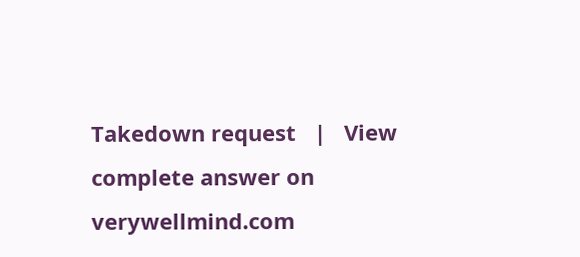Takedown request   |   View complete answer on verywellmind.com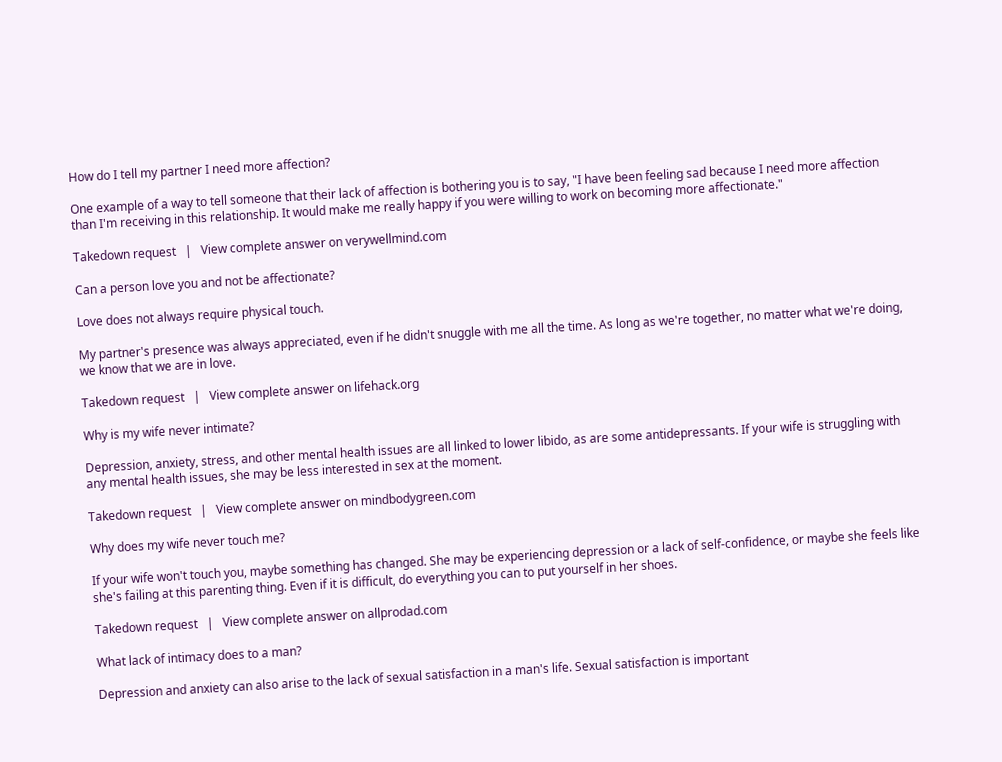How do I tell my partner I need more affection?

One example of a way to tell someone that their lack of affection is bothering you is to say, "I have been feeling sad because I need more affection than I'm receiving in this relationship. It would make me really happy if you were willing to work on becoming more affectionate."

Takedown request   |   View complete answer on verywellmind.com

Can a person love you and not be affectionate?

Love does not always require physical touch.

My partner's presence was always appreciated, even if he didn't snuggle with me all the time. As long as we're together, no matter what we're doing, we know that we are in love.

Takedown request   |   View complete answer on lifehack.org

Why is my wife never intimate?

Depression, anxiety, stress, and other mental health issues are all linked to lower libido, as are some antidepressants. If your wife is struggling with any mental health issues, she may be less interested in sex at the moment.

Takedown request   |   View complete answer on mindbodygreen.com

Why does my wife never touch me?

If your wife won't touch you, maybe something has changed. She may be experiencing depression or a lack of self-confidence, or maybe she feels like she's failing at this parenting thing. Even if it is difficult, do everything you can to put yourself in her shoes.

Takedown request   |   View complete answer on allprodad.com

What lack of intimacy does to a man?

Depression and anxiety can also arise to the lack of sexual satisfaction in a man's life. Sexual satisfaction is important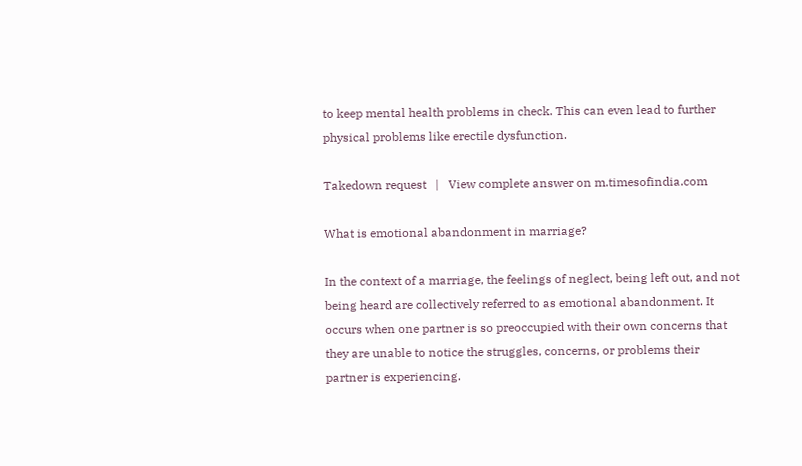to keep mental health problems in check. This can even lead to further physical problems like erectile dysfunction.

Takedown request   |   View complete answer on m.timesofindia.com

What is emotional abandonment in marriage?

In the context of a marriage, the feelings of neglect, being left out, and not being heard are collectively referred to as emotional abandonment. It occurs when one partner is so preoccupied with their own concerns that they are unable to notice the struggles, concerns, or problems their partner is experiencing.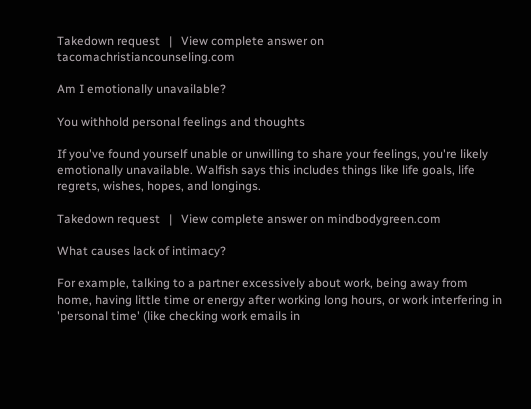Takedown request   |   View complete answer on tacomachristiancounseling.com

Am I emotionally unavailable?

You withhold personal feelings and thoughts

If you've found yourself unable or unwilling to share your feelings, you're likely emotionally unavailable. Walfish says this includes things like life goals, life regrets, wishes, hopes, and longings.

Takedown request   |   View complete answer on mindbodygreen.com

What causes lack of intimacy?

For example, talking to a partner excessively about work, being away from home, having little time or energy after working long hours, or work interfering in 'personal time' (like checking work emails in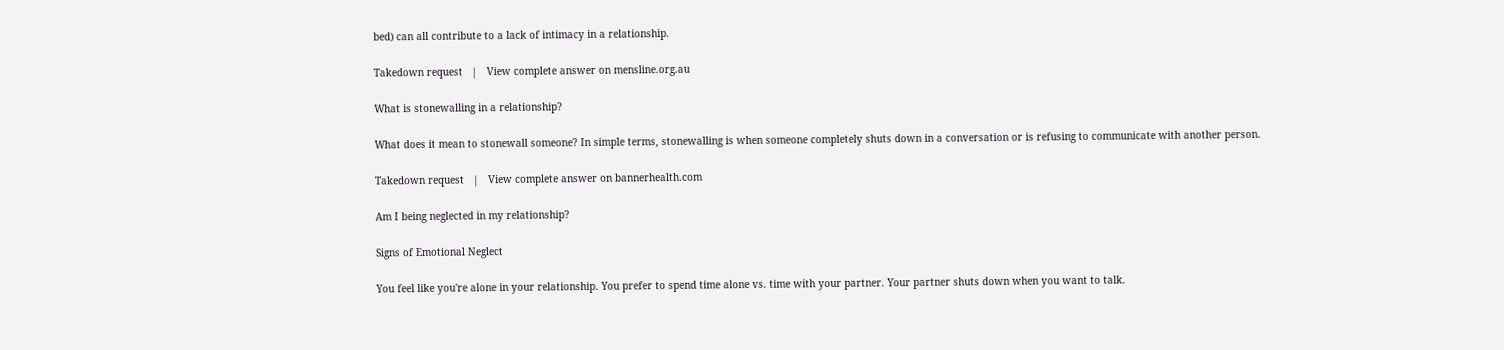bed) can all contribute to a lack of intimacy in a relationship.

Takedown request   |   View complete answer on mensline.org.au

What is stonewalling in a relationship?

What does it mean to stonewall someone? In simple terms, stonewalling is when someone completely shuts down in a conversation or is refusing to communicate with another person.

Takedown request   |   View complete answer on bannerhealth.com

Am I being neglected in my relationship?

Signs of Emotional Neglect

You feel like you're alone in your relationship. You prefer to spend time alone vs. time with your partner. Your partner shuts down when you want to talk.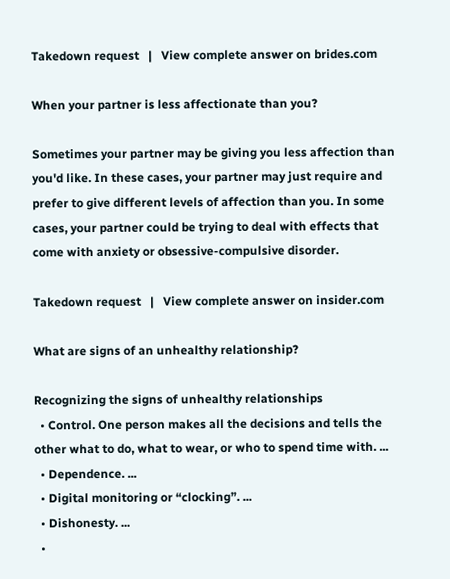Takedown request   |   View complete answer on brides.com

When your partner is less affectionate than you?

Sometimes your partner may be giving you less affection than you'd like. In these cases, your partner may just require and prefer to give different levels of affection than you. In some cases, your partner could be trying to deal with effects that come with anxiety or obsessive-compulsive disorder.

Takedown request   |   View complete answer on insider.com

What are signs of an unhealthy relationship?

Recognizing the signs of unhealthy relationships
  • Control. One person makes all the decisions and tells the other what to do, what to wear, or who to spend time with. ...
  • Dependence. ...
  • Digital monitoring or “clocking”. ...
  • Dishonesty. ...
  •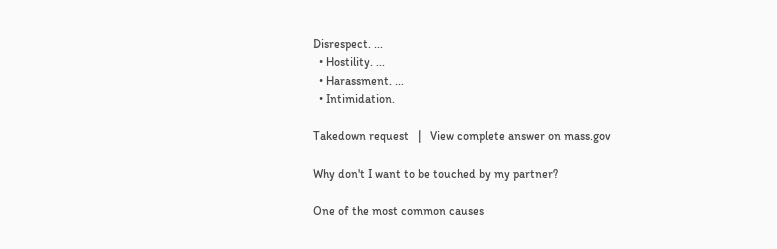Disrespect. ...
  • Hostility. ...
  • Harassment. ...
  • Intimidation.

Takedown request   |   View complete answer on mass.gov

Why don't I want to be touched by my partner?

One of the most common causes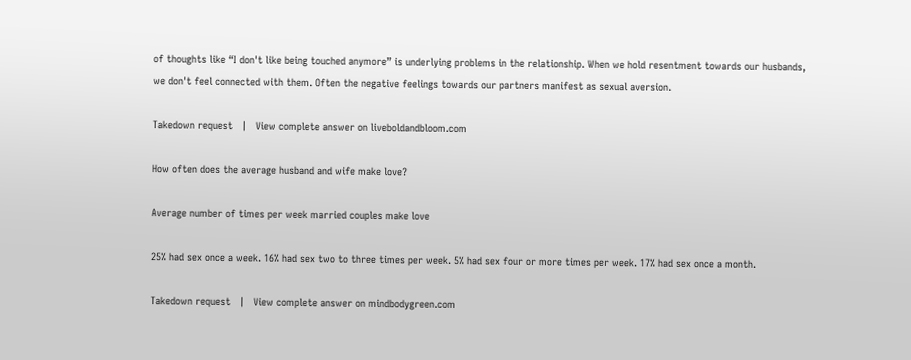of thoughts like “I don't like being touched anymore” is underlying problems in the relationship. When we hold resentment towards our husbands, we don't feel connected with them. Often the negative feelings towards our partners manifest as sexual aversion.

Takedown request   |   View complete answer on liveboldandbloom.com

How often does the average husband and wife make love?

Average number of times per week married couples make love

25% had sex once a week. 16% had sex two to three times per week. 5% had sex four or more times per week. 17% had sex once a month.

Takedown request   |   View complete answer on mindbodygreen.com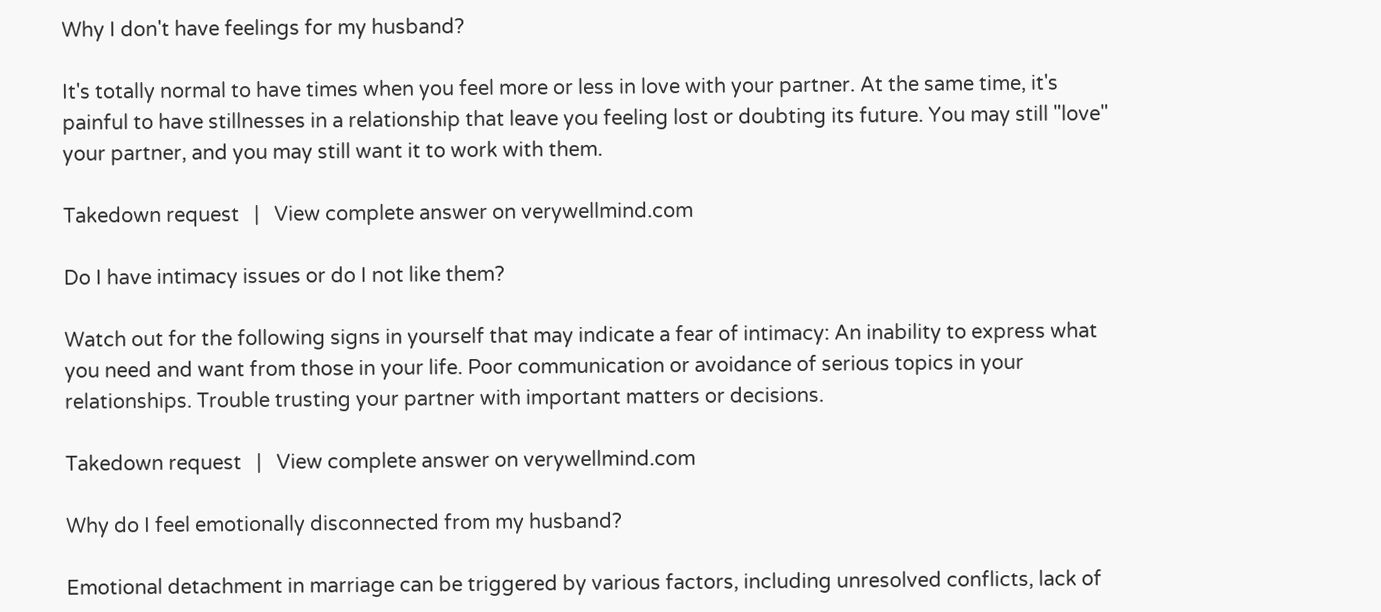Why I don't have feelings for my husband?

It's totally normal to have times when you feel more or less in love with your partner. At the same time, it's painful to have stillnesses in a relationship that leave you feeling lost or doubting its future. You may still "love" your partner, and you may still want it to work with them.

Takedown request   |   View complete answer on verywellmind.com

Do I have intimacy issues or do I not like them?

Watch out for the following signs in yourself that may indicate a fear of intimacy: An inability to express what you need and want from those in your life. Poor communication or avoidance of serious topics in your relationships. Trouble trusting your partner with important matters or decisions.

Takedown request   |   View complete answer on verywellmind.com

Why do I feel emotionally disconnected from my husband?

Emotional detachment in marriage can be triggered by various factors, including unresolved conflicts, lack of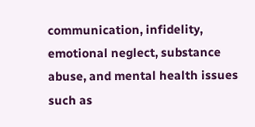communication, infidelity, emotional neglect, substance abuse, and mental health issues such as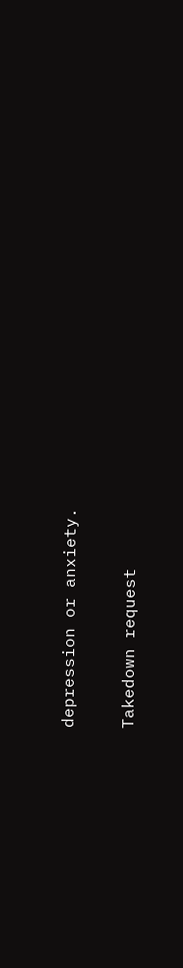depression or anxiety.

Takedown request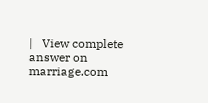|   View complete answer on marriage.com